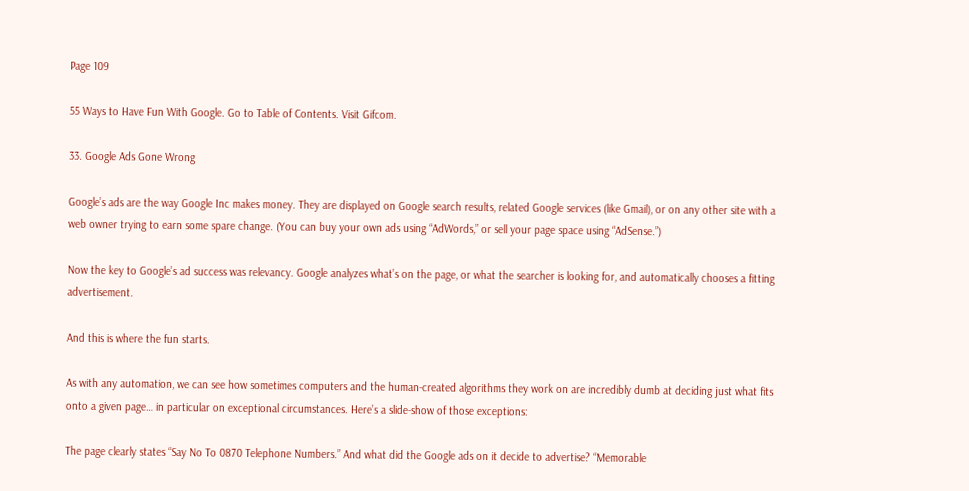Page 109

55 Ways to Have Fun With Google. Go to Table of Contents. Visit Gifcom.

33. Google Ads Gone Wrong

Google’s ads are the way Google Inc makes money. They are displayed on Google search results, related Google services (like Gmail), or on any other site with a web owner trying to earn some spare change. (You can buy your own ads using “AdWords,” or sell your page space using “AdSense.”)

Now the key to Google’s ad success was relevancy. Google analyzes what’s on the page, or what the searcher is looking for, and automatically chooses a fitting advertisement.

And this is where the fun starts.

As with any automation, we can see how sometimes computers and the human-created algorithms they work on are incredibly dumb at deciding just what fits onto a given page… in particular on exceptional circumstances. Here’s a slide-show of those exceptions:

The page clearly states “Say No To 0870 Telephone Numbers.” And what did the Google ads on it decide to advertise? “Memorable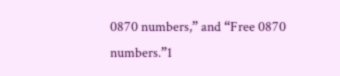0870 numbers,” and “Free 0870 numbers.”1